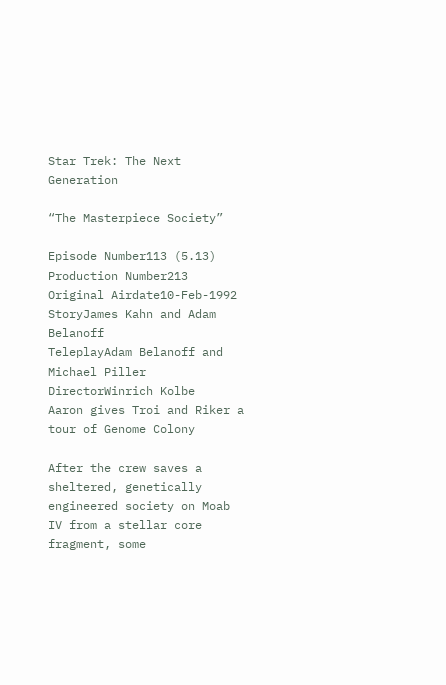Star Trek: The Next Generation

“The Masterpiece Society”

Episode Number113 (5.13)
Production Number213
Original Airdate10-Feb-1992
StoryJames Kahn and Adam Belanoff
TeleplayAdam Belanoff and Michael Piller
DirectorWinrich Kolbe
Aaron gives Troi and Riker a tour of Genome Colony

After the crew saves a sheltered, genetically engineered society on Moab IV from a stellar core fragment, some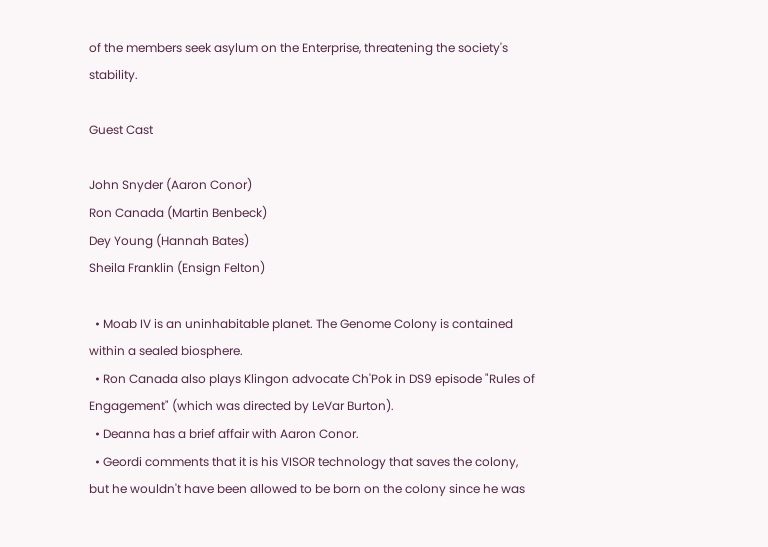of the members seek asylum on the Enterprise, threatening the society's stability.

Guest Cast

John Snyder (Aaron Conor)
Ron Canada (Martin Benbeck)
Dey Young (Hannah Bates)
Sheila Franklin (Ensign Felton)

  • Moab IV is an uninhabitable planet. The Genome Colony is contained within a sealed biosphere.
  • Ron Canada also plays Klingon advocate Ch'Pok in DS9 episode "Rules of Engagement" (which was directed by LeVar Burton).
  • Deanna has a brief affair with Aaron Conor.
  • Geordi comments that it is his VISOR technology that saves the colony, but he wouldn't have been allowed to be born on the colony since he was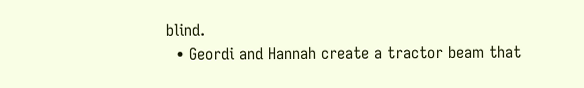blind.
  • Geordi and Hannah create a tractor beam that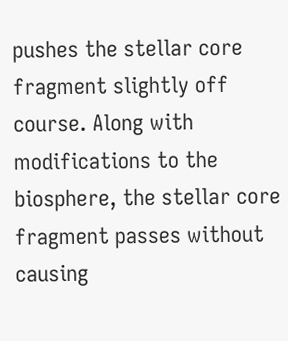pushes the stellar core fragment slightly off course. Along with modifications to the biosphere, the stellar core fragment passes without causing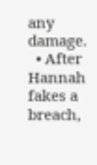any damage.
  • After Hannah fakes a breach,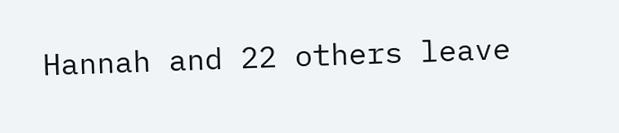Hannah and 22 others leave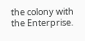the colony with the Enterprise.